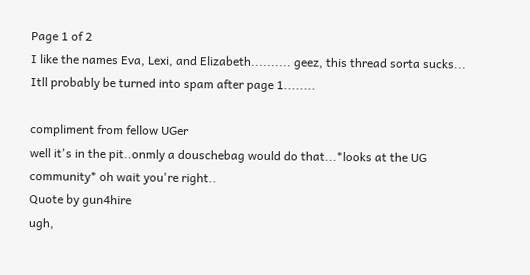Page 1 of 2
I like the names Eva, Lexi, and Elizabeth.......... geez, this thread sorta sucks... Itll probably be turned into spam after page 1........

compliment from fellow UGer
well it's in the pit..onmly a douschebag would do that...*looks at the UG community* oh wait you're right..
Quote by gun4hire
ugh,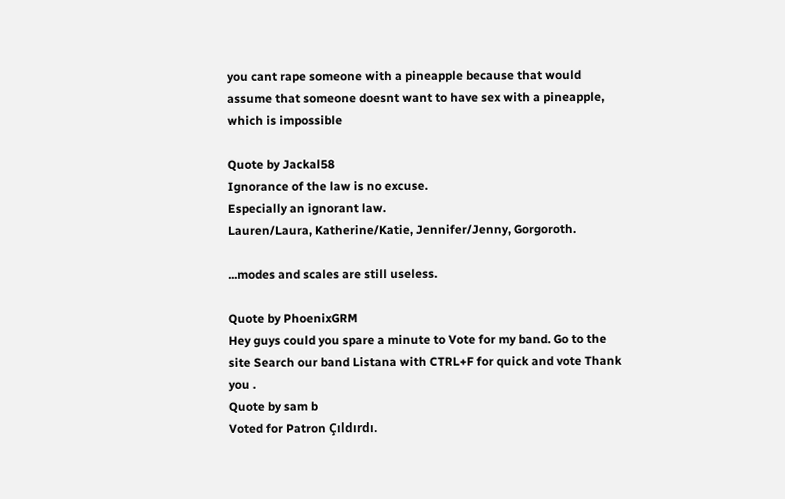you cant rape someone with a pineapple because that would assume that someone doesnt want to have sex with a pineapple, which is impossible

Quote by Jackal58
Ignorance of the law is no excuse.
Especially an ignorant law.
Lauren/Laura, Katherine/Katie, Jennifer/Jenny, Gorgoroth.

...modes and scales are still useless.

Quote by PhoenixGRM
Hey guys could you spare a minute to Vote for my band. Go to the site Search our band Listana with CTRL+F for quick and vote Thank you .
Quote by sam b
Voted for Patron Çıldırdı.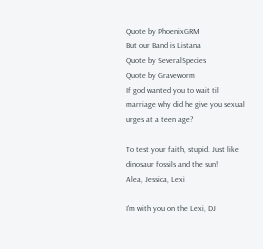Quote by PhoenixGRM
But our Band is Listana
Quote by SeveralSpecies
Quote by Graveworm
If god wanted you to wait til marriage why did he give you sexual urges at a teen age?

To test your faith, stupid. Just like dinosaur fossils and the sun!
Alea, Jessica, Lexi

I'm with you on the Lexi, DJ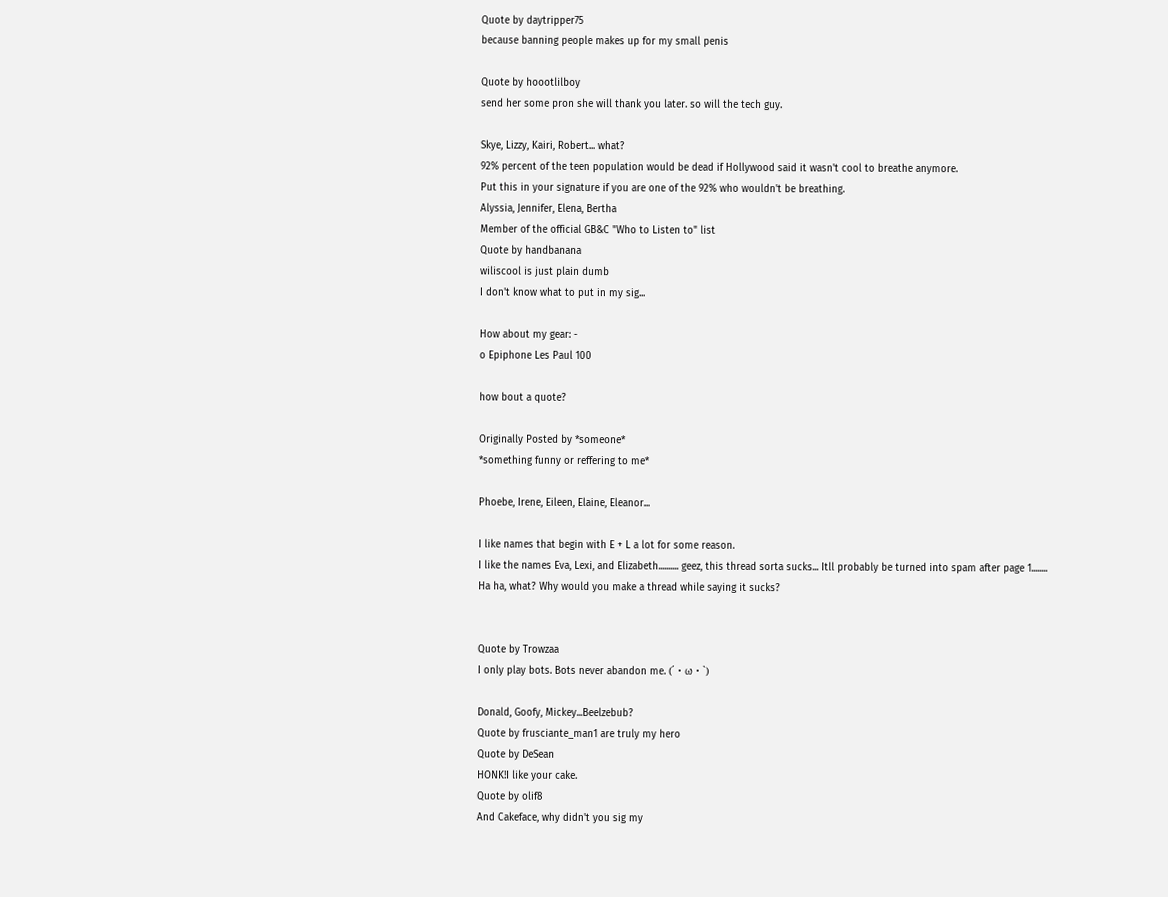Quote by daytripper75
because banning people makes up for my small penis

Quote by hoootlilboy
send her some pron she will thank you later. so will the tech guy.

Skye, Lizzy, Kairi, Robert... what?
92% percent of the teen population would be dead if Hollywood said it wasn't cool to breathe anymore.
Put this in your signature if you are one of the 92% who wouldn't be breathing.
Alyssia, Jennifer, Elena, Bertha
Member of the official GB&C "Who to Listen to" list
Quote by handbanana
wiliscool is just plain dumb
I don't know what to put in my sig...

How about my gear: -
o Epiphone Les Paul 100

how bout a quote?

Originally Posted by *someone*
*something funny or reffering to me*

Phoebe, Irene, Eileen, Elaine, Eleanor...

I like names that begin with E + L a lot for some reason.
I like the names Eva, Lexi, and Elizabeth.......... geez, this thread sorta sucks... Itll probably be turned into spam after page 1........
Ha ha, what? Why would you make a thread while saying it sucks?


Quote by Trowzaa
I only play bots. Bots never abandon me. (´・ω・`)

Donald, Goofy, Mickey...Beelzebub?
Quote by frusciante_man1 are truly my hero
Quote by DeSean
HONK!I like your cake.
Quote by olif8
And Cakeface, why didn't you sig my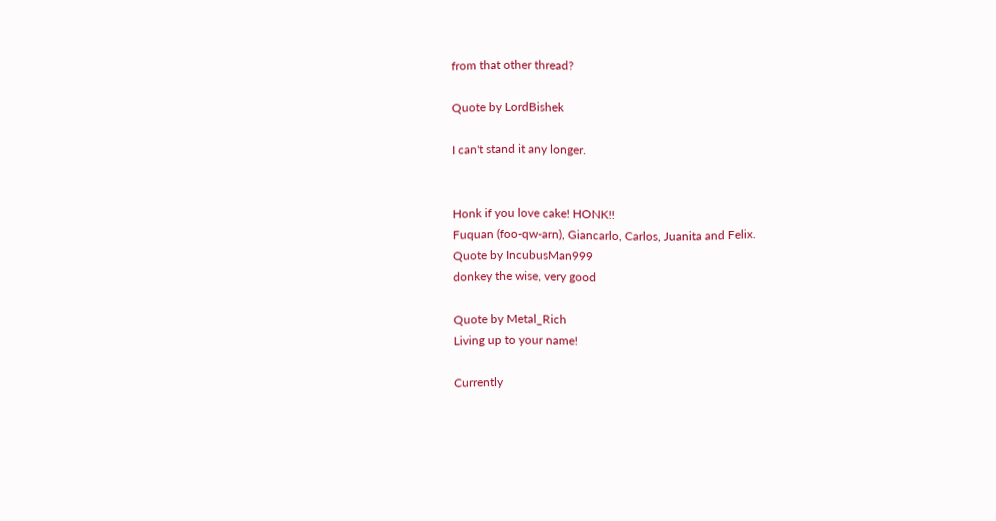from that other thread?

Quote by LordBishek

I can't stand it any longer.


Honk if you love cake! HONK!!
Fuquan (foo-qw-arn), Giancarlo, Carlos, Juanita and Felix.
Quote by IncubusMan999
donkey the wise, very good

Quote by Metal_Rich
Living up to your name!

Currently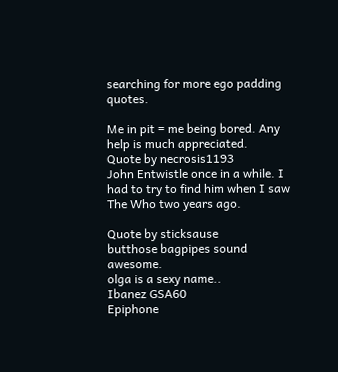searching for more ego padding quotes.

Me in pit = me being bored. Any help is much appreciated.
Quote by necrosis1193
John Entwistle once in a while. I had to try to find him when I saw The Who two years ago.

Quote by sticksause
butthose bagpipes sound awesome.
olga is a sexy name..
Ibanez GSA60
Epiphone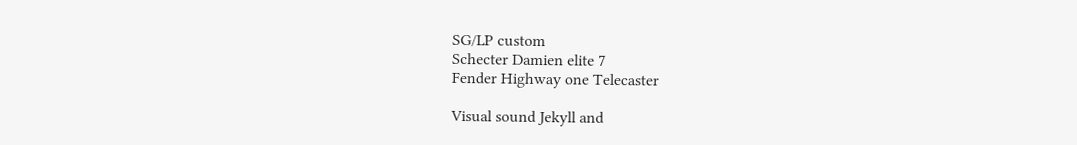SG/LP custom
Schecter Damien elite 7
Fender Highway one Telecaster

Visual sound Jekyll and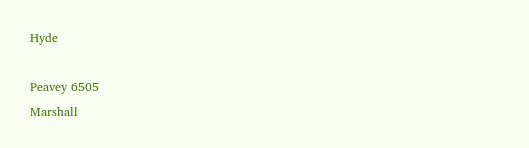Hyde

Peavey 6505
Marshall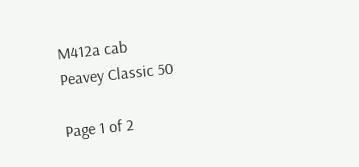M412a cab
Peavey Classic 50

Page 1 of 2